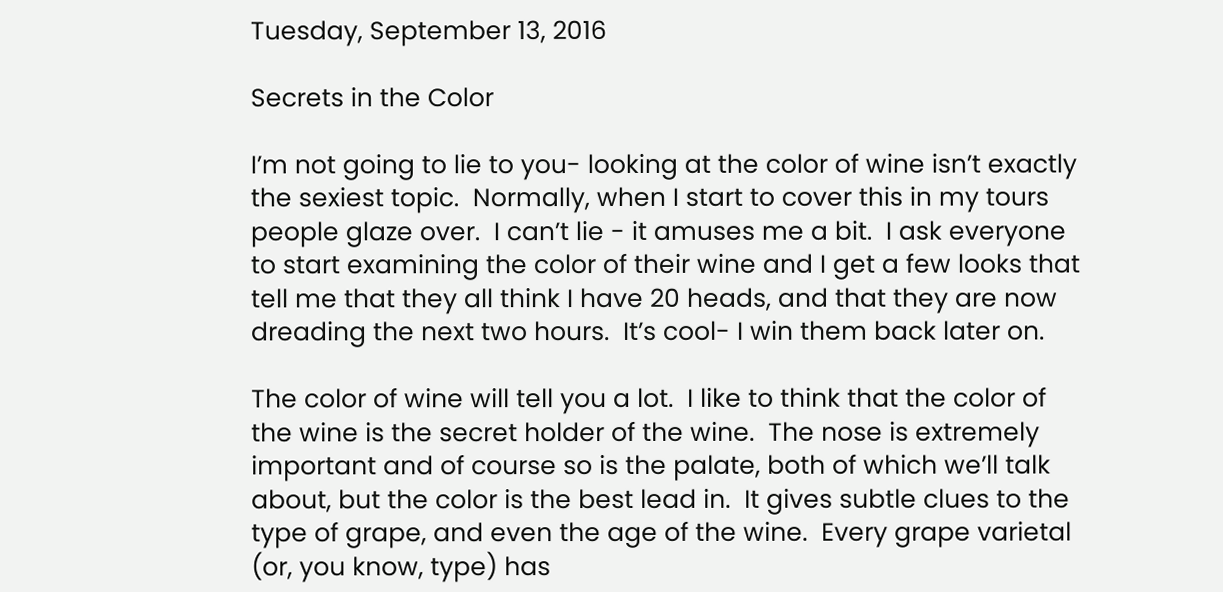Tuesday, September 13, 2016

Secrets in the Color

I’m not going to lie to you- looking at the color of wine isn’t exactly the sexiest topic.  Normally, when I start to cover this in my tours people glaze over.  I can’t lie - it amuses me a bit.  I ask everyone to start examining the color of their wine and I get a few looks that tell me that they all think I have 20 heads, and that they are now dreading the next two hours.  It’s cool- I win them back later on.

The color of wine will tell you a lot.  I like to think that the color of the wine is the secret holder of the wine.  The nose is extremely important and of course so is the palate, both of which we’ll talk about, but the color is the best lead in.  It gives subtle clues to the type of grape, and even the age of the wine.  Every grape varietal (or, you know, type) has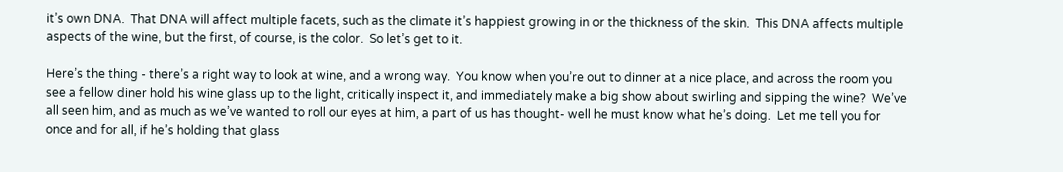it’s own DNA.  That DNA will affect multiple facets, such as the climate it’s happiest growing in or the thickness of the skin.  This DNA affects multiple aspects of the wine, but the first, of course, is the color.  So let’s get to it.

Here’s the thing - there’s a right way to look at wine, and a wrong way.  You know when you’re out to dinner at a nice place, and across the room you see a fellow diner hold his wine glass up to the light, critically inspect it, and immediately make a big show about swirling and sipping the wine?  We’ve all seen him, and as much as we’ve wanted to roll our eyes at him, a part of us has thought- well he must know what he’s doing.  Let me tell you for once and for all, if he’s holding that glass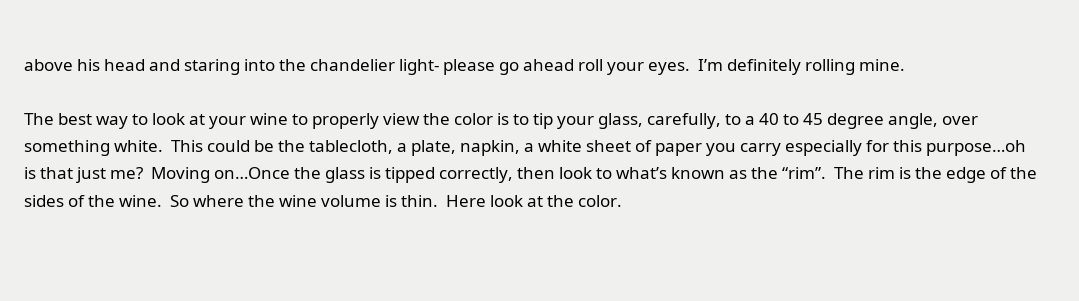above his head and staring into the chandelier light- please go ahead roll your eyes.  I’m definitely rolling mine.

The best way to look at your wine to properly view the color is to tip your glass, carefully, to a 40 to 45 degree angle, over something white.  This could be the tablecloth, a plate, napkin, a white sheet of paper you carry especially for this purpose…oh is that just me?  Moving on…Once the glass is tipped correctly, then look to what’s known as the “rim”.  The rim is the edge of the sides of the wine.  So where the wine volume is thin.  Here look at the color.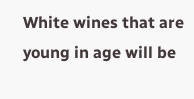White wines that are young in age will be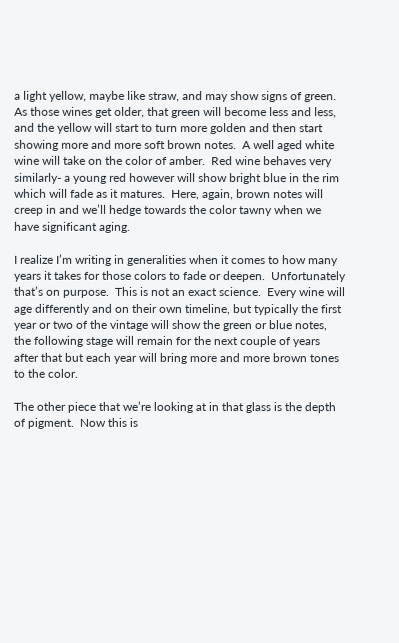a light yellow, maybe like straw, and may show signs of green.   As those wines get older, that green will become less and less, and the yellow will start to turn more golden and then start showing more and more soft brown notes.  A well aged white wine will take on the color of amber.  Red wine behaves very similarly- a young red however will show bright blue in the rim which will fade as it matures.  Here, again, brown notes will creep in and we’ll hedge towards the color tawny when we have significant aging.

I realize I’m writing in generalities when it comes to how many years it takes for those colors to fade or deepen.  Unfortunately that’s on purpose.  This is not an exact science.  Every wine will age differently and on their own timeline, but typically the first year or two of the vintage will show the green or blue notes, the following stage will remain for the next couple of years after that but each year will bring more and more brown tones to the color.

The other piece that we’re looking at in that glass is the depth of pigment.  Now this is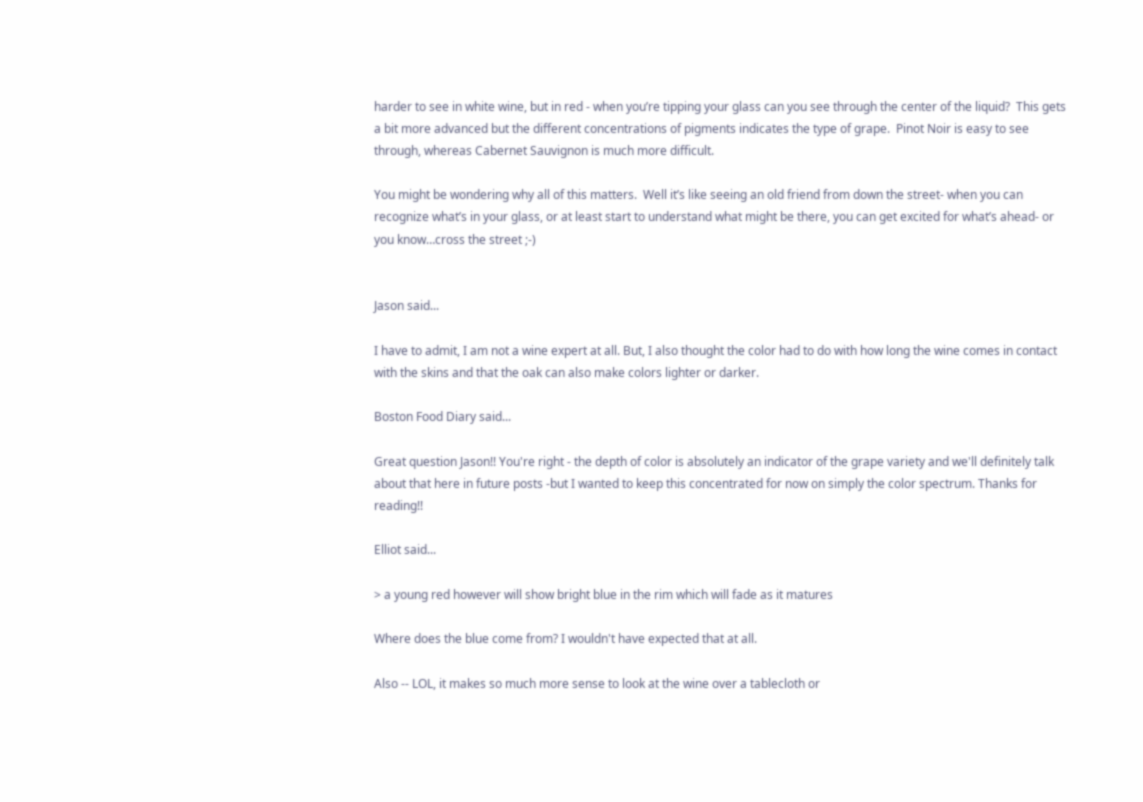harder to see in white wine, but in red - when you’re tipping your glass can you see through the center of the liquid?  This gets a bit more advanced but the different concentrations of pigments indicates the type of grape.  Pinot Noir is easy to see through, whereas Cabernet Sauvignon is much more difficult.

You might be wondering why all of this matters.  Well it’s like seeing an old friend from down the street- when you can recognize what’s in your glass, or at least start to understand what might be there, you can get excited for what’s ahead- or you know…cross the street ;-)


Jason said...

I have to admit, I am not a wine expert at all. But, I also thought the color had to do with how long the wine comes in contact with the skins and that the oak can also make colors lighter or darker.

Boston Food Diary said...

Great question Jason!! You're right - the depth of color is absolutely an indicator of the grape variety and we'll definitely talk about that here in future posts -but I wanted to keep this concentrated for now on simply the color spectrum. Thanks for reading!!

Elliot said...

> a young red however will show bright blue in the rim which will fade as it matures

Where does the blue come from? I wouldn't have expected that at all.

Also -- LOL, it makes so much more sense to look at the wine over a tablecloth or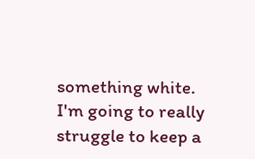something white. I'm going to really struggle to keep a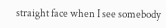straight face when I see somebody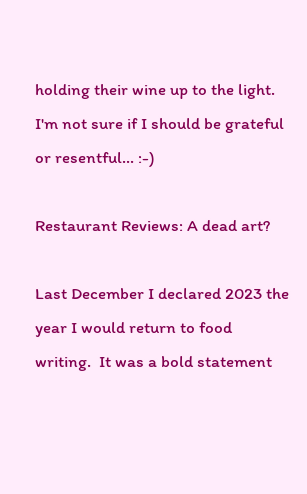holding their wine up to the light. I'm not sure if I should be grateful or resentful... :-)

Restaurant Reviews: A dead art?

Last December I declared 2023 the year I would return to food writing.  It was a bold statement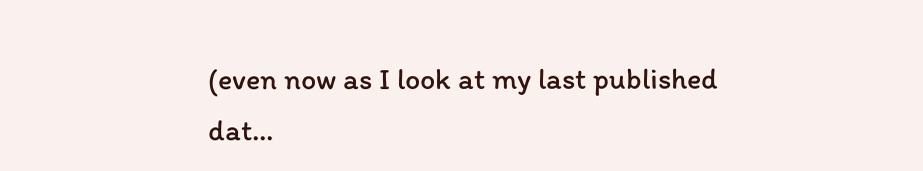(even now as I look at my last published dat...